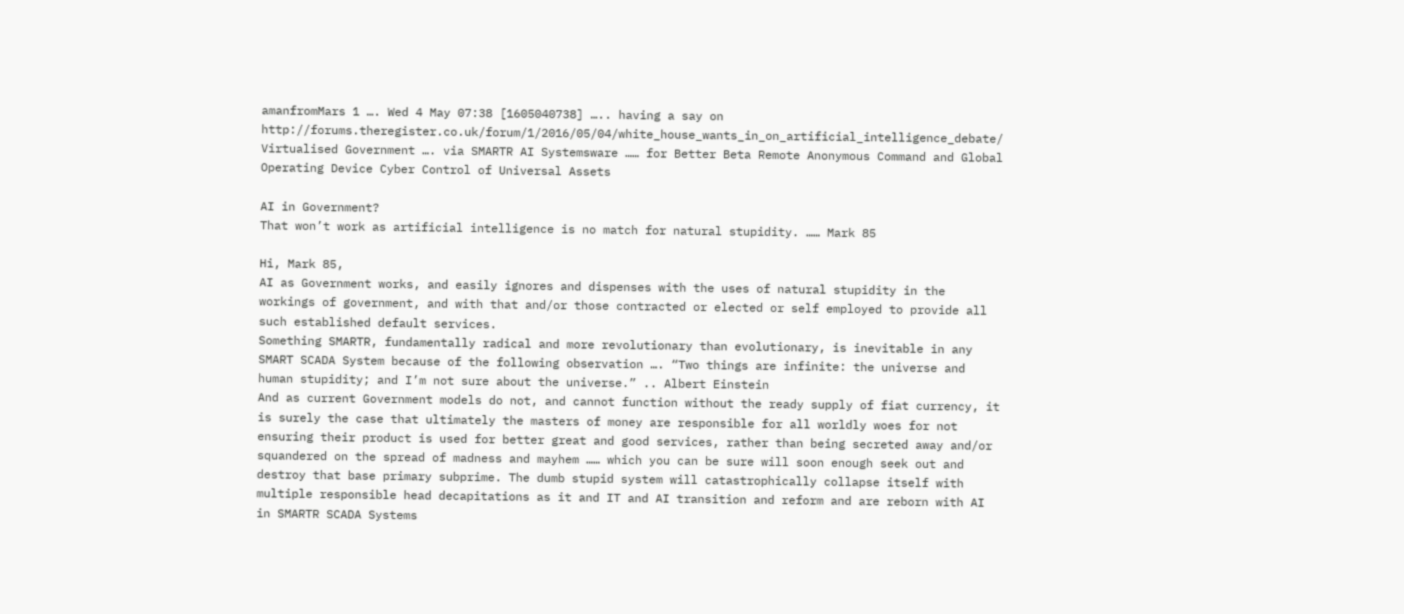amanfromMars 1 …. Wed 4 May 07:38 [1605040738] ….. having a say on http://forums.theregister.co.uk/forum/1/2016/05/04/white_house_wants_in_on_artificial_intelligence_debate/
Virtualised Government …. via SMARTR AI Systemsware …… for Better Beta Remote Anonymous Command and Global Operating Device Cyber Control of Universal Assets

AI in Government?
That won’t work as artificial intelligence is no match for natural stupidity. …… Mark 85

Hi, Mark 85,
AI as Government works, and easily ignores and dispenses with the uses of natural stupidity in the workings of government, and with that and/or those contracted or elected or self employed to provide all such established default services.
Something SMARTR, fundamentally radical and more revolutionary than evolutionary, is inevitable in any SMART SCADA System because of the following observation …. “Two things are infinite: the universe and human stupidity; and I’m not sure about the universe.” .. Albert Einstein
And as current Government models do not, and cannot function without the ready supply of fiat currency, it is surely the case that ultimately the masters of money are responsible for all worldly woes for not ensuring their product is used for better great and good services, rather than being secreted away and/or squandered on the spread of madness and mayhem …… which you can be sure will soon enough seek out and destroy that base primary subprime. The dumb stupid system will catastrophically collapse itself with multiple responsible head decapitations as it and IT and AI transition and reform and are reborn with AI in SMARTR SCADA Systems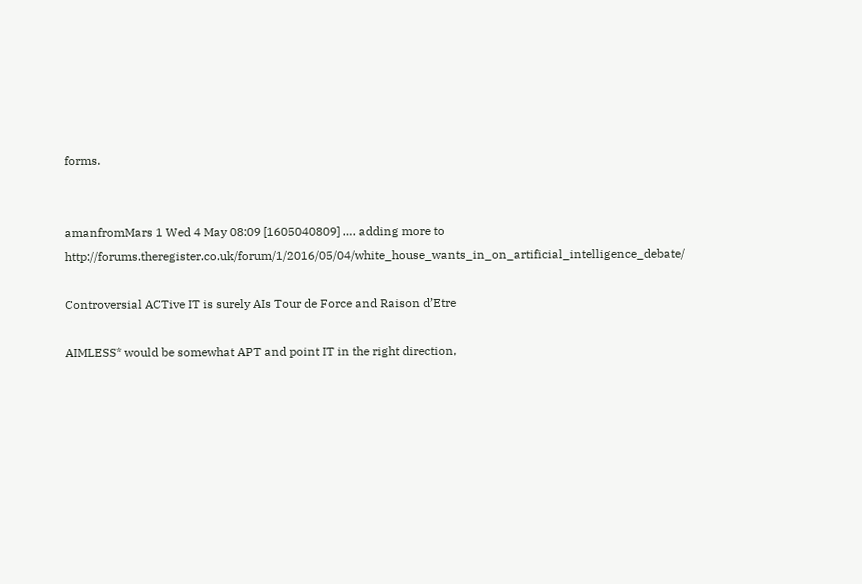forms.


amanfromMars 1 Wed 4 May 08:09 [1605040809] …. adding more to http://forums.theregister.co.uk/forum/1/2016/05/04/white_house_wants_in_on_artificial_intelligence_debate/

Controversial ACTive IT is surely AIs Tour de Force and Raison d’Etre

AIMLESS* would be somewhat APT and point IT in the right direction,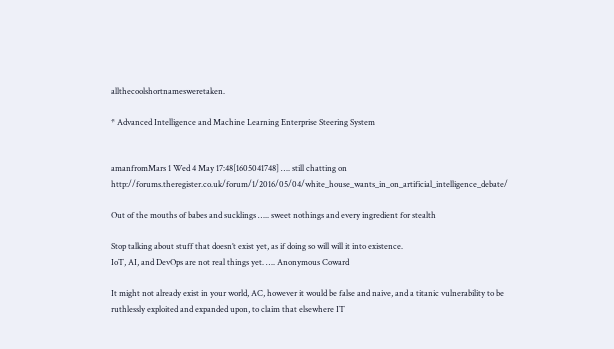allthecoolshortnamesweretaken.

* Advanced Intelligence and Machine Learning Enterprise Steering System


amanfromMars 1 Wed 4 May 17:48[1605041748] …. still chatting on http://forums.theregister.co.uk/forum/1/2016/05/04/white_house_wants_in_on_artificial_intelligence_debate/

Out of the mouths of babes and sucklings ….. sweet nothings and every ingredient for stealth

Stop talking about stuff that doesn’t exist yet, as if doing so will will it into existence.
IoT, AI, and DevOps are not real things yet. …. Anonymous Coward

It might not already exist in your world, AC, however it would be false and naive, and a titanic vulnerability to be ruthlessly exploited and expanded upon, to claim that elsewhere IT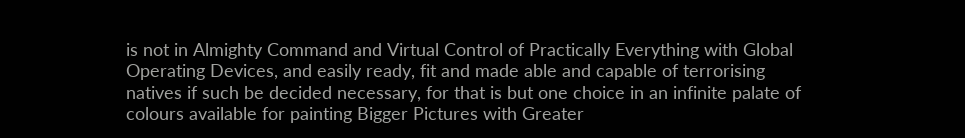is not in Almighty Command and Virtual Control of Practically Everything with Global Operating Devices, and easily ready, fit and made able and capable of terrorising natives if such be decided necessary, for that is but one choice in an infinite palate of colours available for painting Bigger Pictures with Greater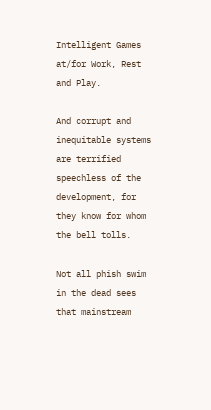Intelligent Games at/for Work, Rest and Play.

And corrupt and inequitable systems are terrified speechless of the development, for they know for whom the bell tolls.

Not all phish swim in the dead sees that mainstream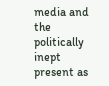media and the politically inept present as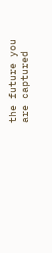the future you are captured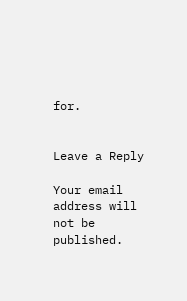for.


Leave a Reply

Your email address will not be published.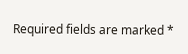Required fields are marked *